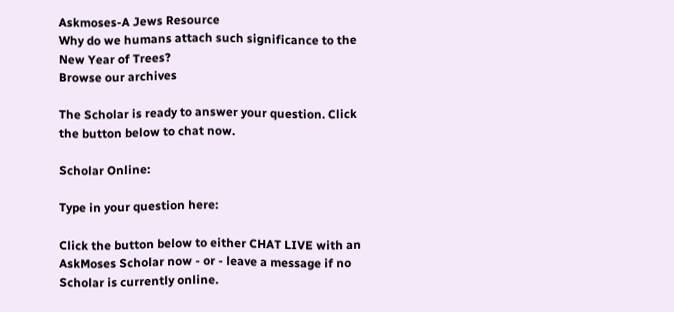Askmoses-A Jews Resource
Why do we humans attach such significance to the New Year of Trees?
Browse our archives

The Scholar is ready to answer your question. Click the button below to chat now.

Scholar Online:

Type in your question here:

Click the button below to either CHAT LIVE with an AskMoses Scholar now - or - leave a message if no Scholar is currently online.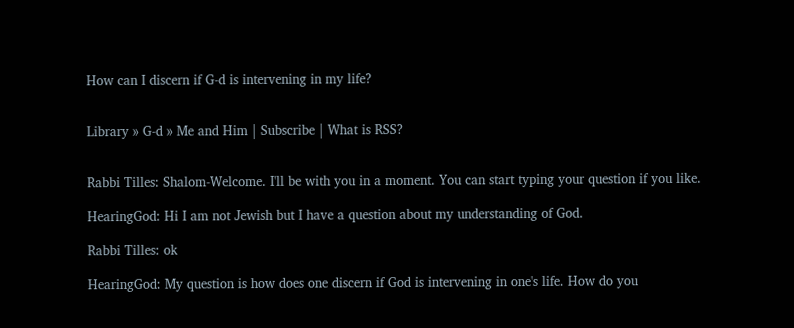How can I discern if G-d is intervening in my life?


Library » G-d » Me and Him | Subscribe | What is RSS?


Rabbi Tilles: Shalom-Welcome. I'll be with you in a moment. You can start typing your question if you like.

HearingGod: Hi I am not Jewish but I have a question about my understanding of God.

Rabbi Tilles: ok

HearingGod: My question is how does one discern if God is intervening in one's life. How do you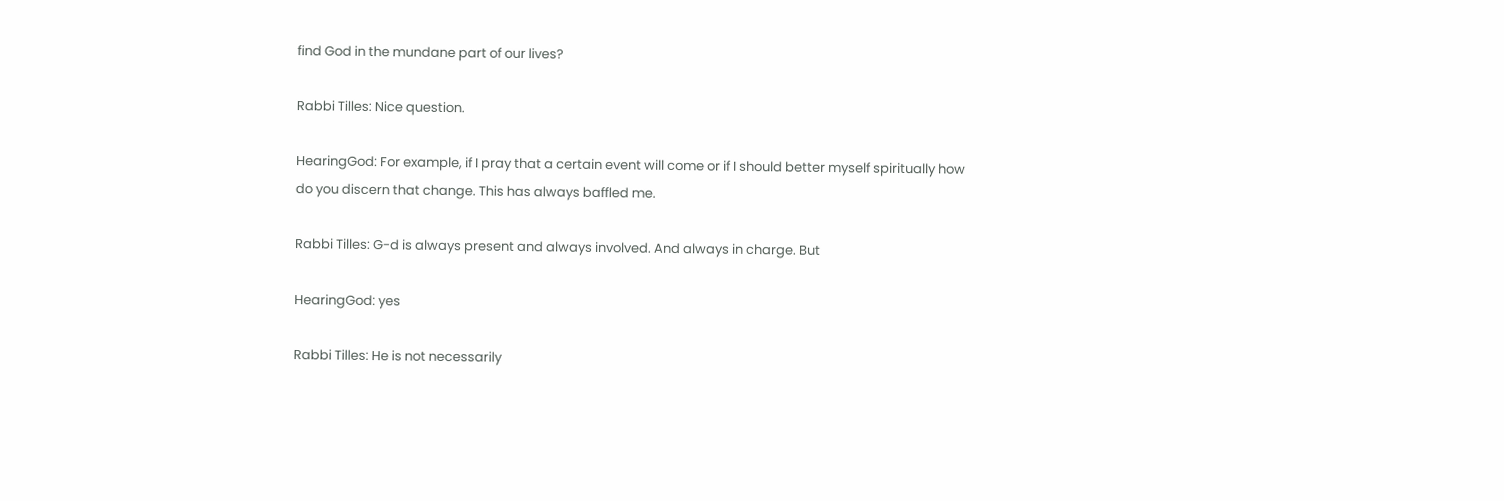find God in the mundane part of our lives?

Rabbi Tilles: Nice question.

HearingGod: For example, if I pray that a certain event will come or if I should better myself spiritually how do you discern that change. This has always baffled me.

Rabbi Tilles: G-d is always present and always involved. And always in charge. But

HearingGod: yes

Rabbi Tilles: He is not necessarily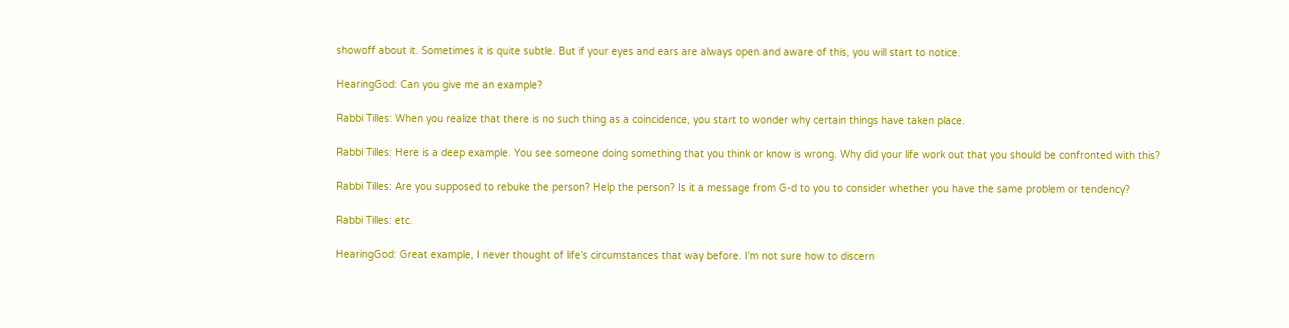showoff about it. Sometimes it is quite subtle. But if your eyes and ears are always open and aware of this, you will start to notice.

HearingGod: Can you give me an example?

Rabbi Tilles: When you realize that there is no such thing as a coincidence, you start to wonder why certain things have taken place.

Rabbi Tilles: Here is a deep example. You see someone doing something that you think or know is wrong. Why did your life work out that you should be confronted with this?

Rabbi Tilles: Are you supposed to rebuke the person? Help the person? Is it a message from G-d to you to consider whether you have the same problem or tendency?

Rabbi Tilles: etc.

HearingGod: Great example, I never thought of life's circumstances that way before. I'm not sure how to discern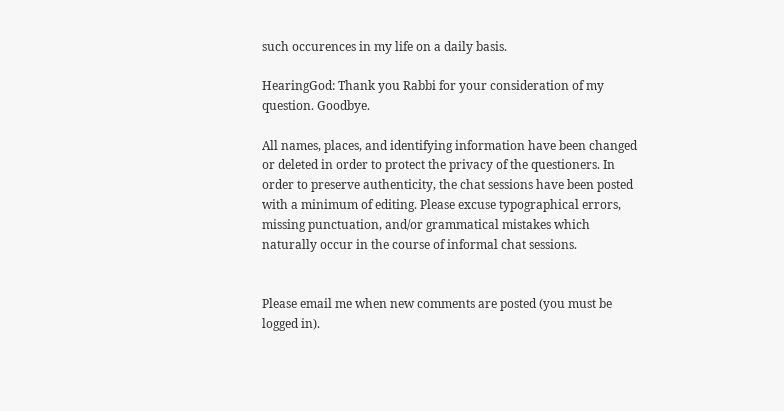such occurences in my life on a daily basis.

HearingGod: Thank you Rabbi for your consideration of my question. Goodbye.

All names, places, and identifying information have been changed or deleted in order to protect the privacy of the questioners. In order to preserve authenticity, the chat sessions have been posted with a minimum of editing. Please excuse typographical errors, missing punctuation, and/or grammatical mistakes which naturally occur in the course of informal chat sessions.


Please email me when new comments are posted (you must be  logged in).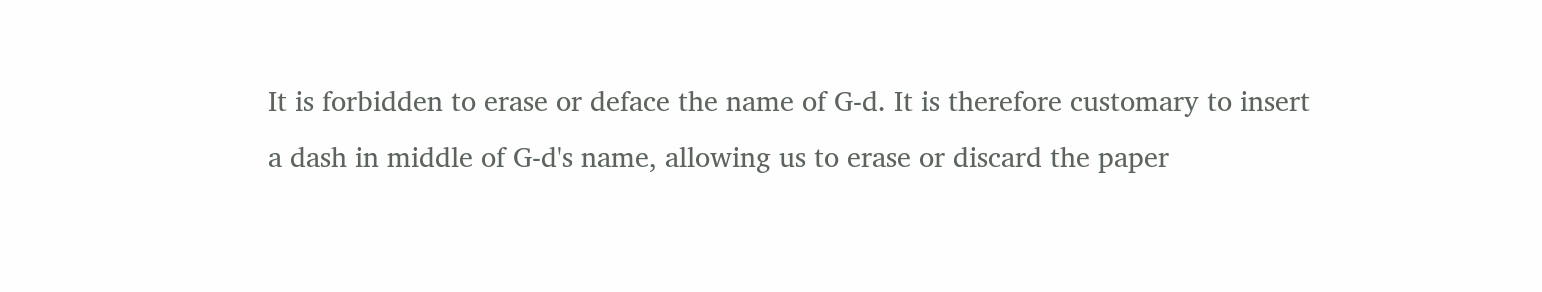It is forbidden to erase or deface the name of G-d. It is therefore customary to insert a dash in middle of G-d's name, allowing us to erase or discard the paper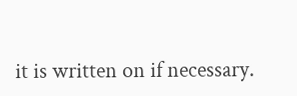it is written on if necessary.